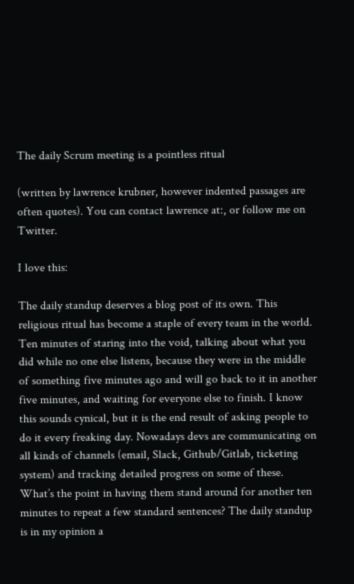The daily Scrum meeting is a pointless ritual

(written by lawrence krubner, however indented passages are often quotes). You can contact lawrence at:, or follow me on Twitter.

I love this:

The daily standup deserves a blog post of its own. This religious ritual has become a staple of every team in the world. Ten minutes of staring into the void, talking about what you did while no one else listens, because they were in the middle of something five minutes ago and will go back to it in another five minutes, and waiting for everyone else to finish. I know this sounds cynical, but it is the end result of asking people to do it every freaking day. Nowadays devs are communicating on all kinds of channels (email, Slack, Github/Gitlab, ticketing system) and tracking detailed progress on some of these. What’s the point in having them stand around for another ten minutes to repeat a few standard sentences? The daily standup is in my opinion a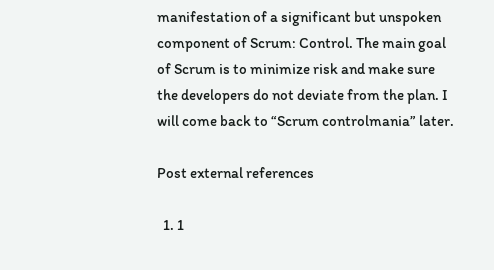manifestation of a significant but unspoken component of Scrum: Control. The main goal of Scrum is to minimize risk and make sure the developers do not deviate from the plan. I will come back to “Scrum controlmania” later.

Post external references

  1. 1